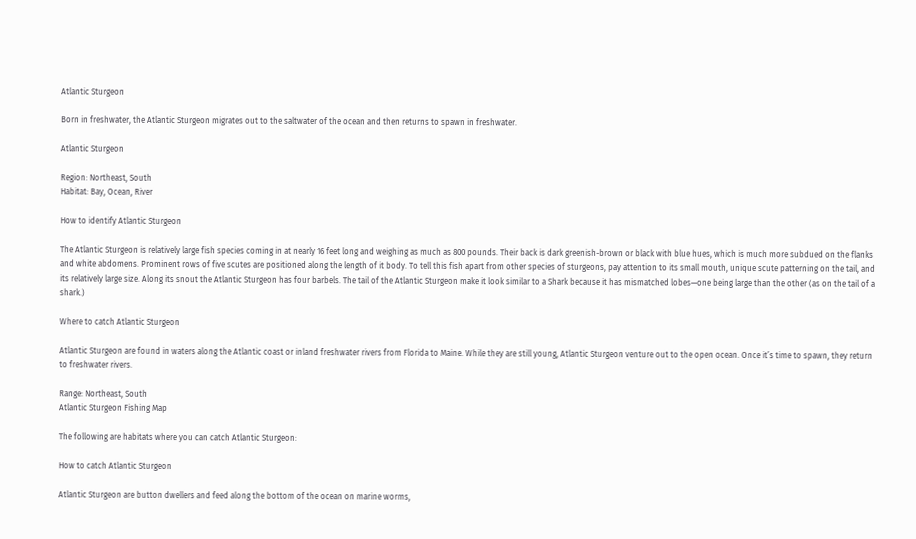Atlantic Sturgeon

Born in freshwater, the Atlantic Sturgeon migrates out to the saltwater of the ocean and then returns to spawn in freshwater.

Atlantic Sturgeon

Region: Northeast, South
Habitat: Bay, Ocean, River

How to identify Atlantic Sturgeon

The Atlantic Sturgeon is relatively large fish species coming in at nearly 16 feet long and weighing as much as 800 pounds. Their back is dark greenish-brown or black with blue hues, which is much more subdued on the flanks and white abdomens. Prominent rows of five scutes are positioned along the length of it body. To tell this fish apart from other species of sturgeons, pay attention to its small mouth, unique scute patterning on the tail, and its relatively large size. Along its snout the Atlantic Sturgeon has four barbels. The tail of the Atlantic Sturgeon make it look similar to a Shark because it has mismatched lobes—one being large than the other (as on the tail of a shark.)

Where to catch Atlantic Sturgeon

Atlantic Sturgeon are found in waters along the Atlantic coast or inland freshwater rivers from Florida to Maine. While they are still young, Atlantic Sturgeon venture out to the open ocean. Once it’s time to spawn, they return to freshwater rivers.

Range: Northeast, South
Atlantic Sturgeon Fishing Map

The following are habitats where you can catch Atlantic Sturgeon:

How to catch Atlantic Sturgeon

Atlantic Sturgeon are button dwellers and feed along the bottom of the ocean on marine worms,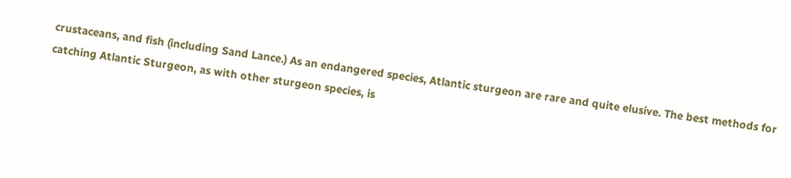crustaceans, and fish (including Sand Lance.) As an endangered species, Atlantic sturgeon are rare and quite elusive. The best methods for catching Atlantic Sturgeon, as with other sturgeon species, is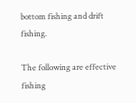bottom fishing and drift fishing.

The following are effective fishing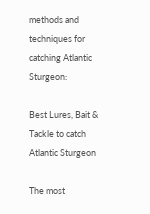methods and techniques for catching Atlantic Sturgeon:

Best Lures, Bait & Tackle to catch Atlantic Sturgeon

The most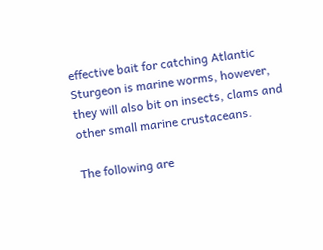effective bait for catching Atlantic Sturgeon is marine worms, however, they will also bit on insects, clams and other small marine crustaceans.

The following are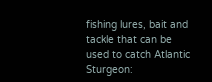fishing lures, bait and tackle that can be used to catch Atlantic Sturgeon: